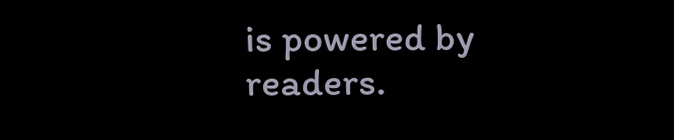is powered by readers.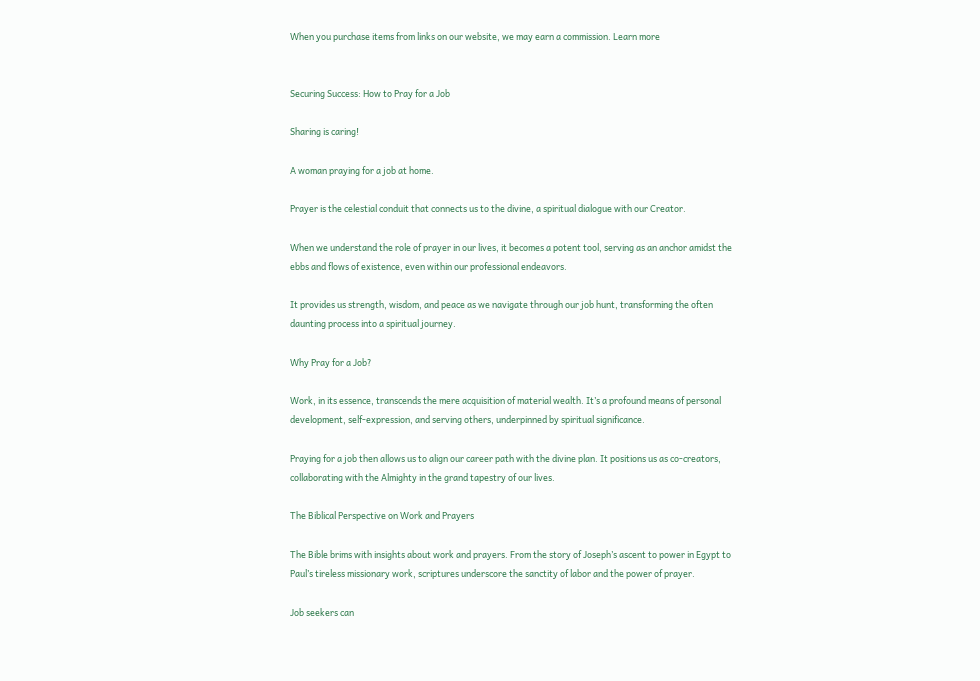When you purchase items from links on our website, we may earn a commission. Learn more


Securing Success: How to Pray for a Job

Sharing is caring!

A woman praying for a job at home.

Prayer is the celestial conduit that connects us to the divine, a spiritual dialogue with our Creator.

When we understand the role of prayer in our lives, it becomes a potent tool, serving as an anchor amidst the ebbs and flows of existence, even within our professional endeavors.

It provides us strength, wisdom, and peace as we navigate through our job hunt, transforming the often daunting process into a spiritual journey.

Why Pray for a Job?

Work, in its essence, transcends the mere acquisition of material wealth. It’s a profound means of personal development, self-expression, and serving others, underpinned by spiritual significance.

Praying for a job then allows us to align our career path with the divine plan. It positions us as co-creators, collaborating with the Almighty in the grand tapestry of our lives.

The Biblical Perspective on Work and Prayers

The Bible brims with insights about work and prayers. From the story of Joseph’s ascent to power in Egypt to Paul’s tireless missionary work, scriptures underscore the sanctity of labor and the power of prayer.

Job seekers can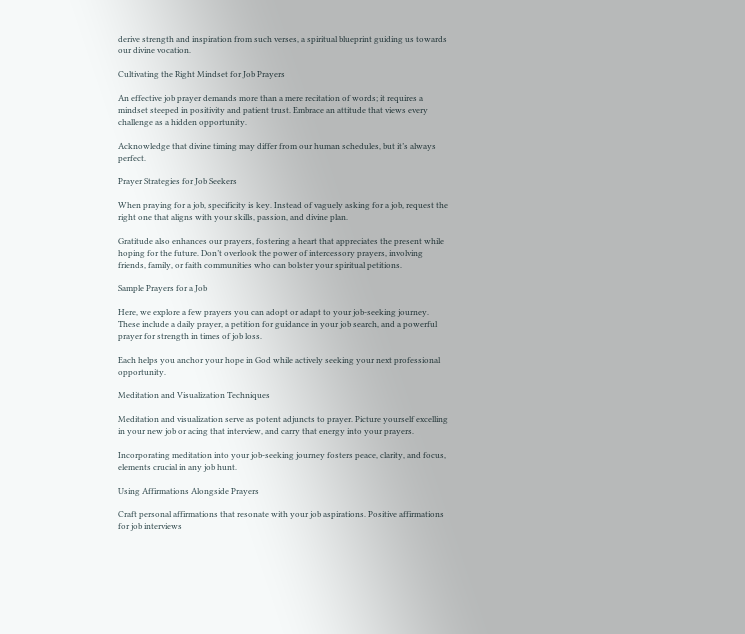derive strength and inspiration from such verses, a spiritual blueprint guiding us towards our divine vocation.

Cultivating the Right Mindset for Job Prayers

An effective job prayer demands more than a mere recitation of words; it requires a mindset steeped in positivity and patient trust. Embrace an attitude that views every challenge as a hidden opportunity.

Acknowledge that divine timing may differ from our human schedules, but it’s always perfect.

Prayer Strategies for Job Seekers

When praying for a job, specificity is key. Instead of vaguely asking for a job, request the right one that aligns with your skills, passion, and divine plan.

Gratitude also enhances our prayers, fostering a heart that appreciates the present while hoping for the future. Don’t overlook the power of intercessory prayers, involving friends, family, or faith communities who can bolster your spiritual petitions.

Sample Prayers for a Job

Here, we explore a few prayers you can adopt or adapt to your job-seeking journey. These include a daily prayer, a petition for guidance in your job search, and a powerful prayer for strength in times of job loss.

Each helps you anchor your hope in God while actively seeking your next professional opportunity.

Meditation and Visualization Techniques

Meditation and visualization serve as potent adjuncts to prayer. Picture yourself excelling in your new job or acing that interview, and carry that energy into your prayers.

Incorporating meditation into your job-seeking journey fosters peace, clarity, and focus, elements crucial in any job hunt.

Using Affirmations Alongside Prayers

Craft personal affirmations that resonate with your job aspirations. Positive affirmations for job interviews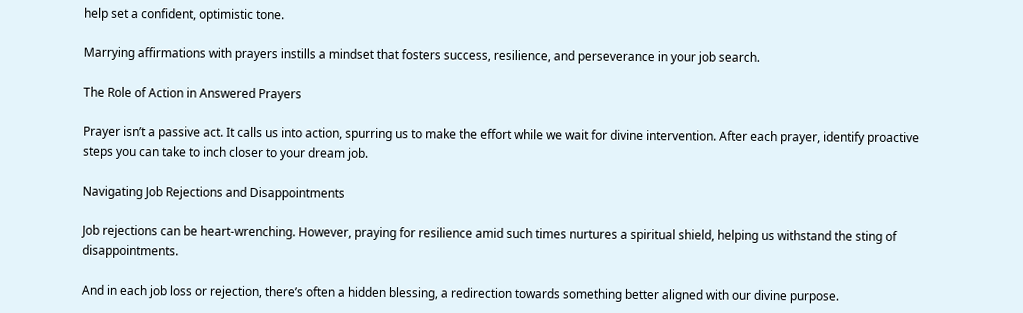help set a confident, optimistic tone.

Marrying affirmations with prayers instills a mindset that fosters success, resilience, and perseverance in your job search.

The Role of Action in Answered Prayers

Prayer isn’t a passive act. It calls us into action, spurring us to make the effort while we wait for divine intervention. After each prayer, identify proactive steps you can take to inch closer to your dream job.

Navigating Job Rejections and Disappointments

Job rejections can be heart-wrenching. However, praying for resilience amid such times nurtures a spiritual shield, helping us withstand the sting of disappointments.

And in each job loss or rejection, there’s often a hidden blessing, a redirection towards something better aligned with our divine purpose.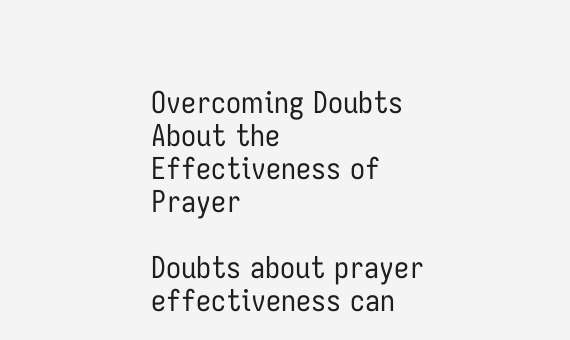Overcoming Doubts About the Effectiveness of Prayer

Doubts about prayer effectiveness can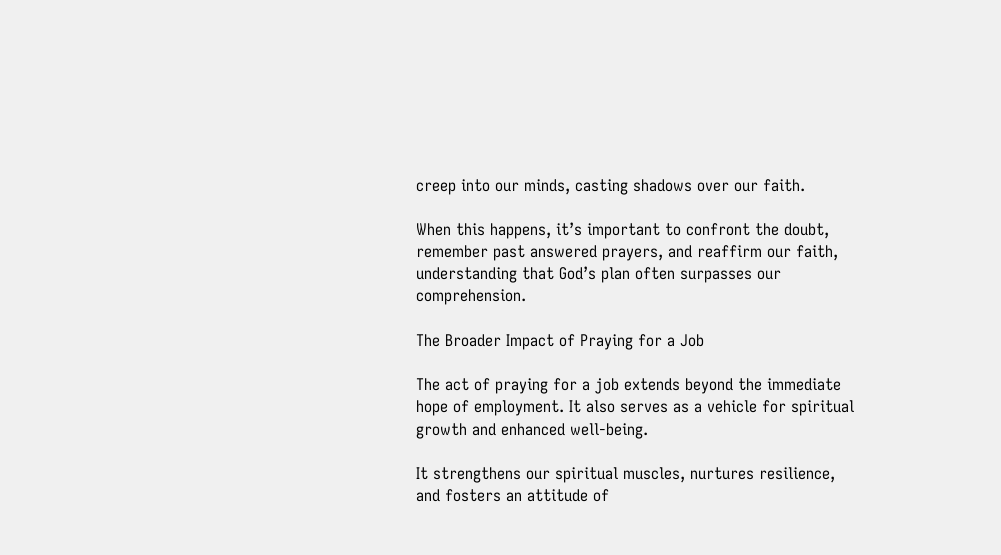creep into our minds, casting shadows over our faith.

When this happens, it’s important to confront the doubt, remember past answered prayers, and reaffirm our faith, understanding that God’s plan often surpasses our comprehension.

The Broader Impact of Praying for a Job

The act of praying for a job extends beyond the immediate hope of employment. It also serves as a vehicle for spiritual growth and enhanced well-being.

It strengthens our spiritual muscles, nurtures resilience, and fosters an attitude of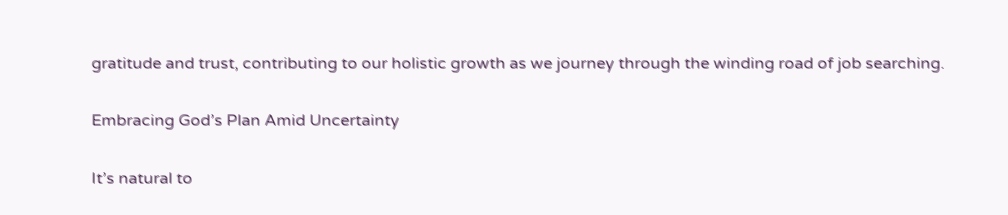gratitude and trust, contributing to our holistic growth as we journey through the winding road of job searching.

Embracing God’s Plan Amid Uncertainty

It’s natural to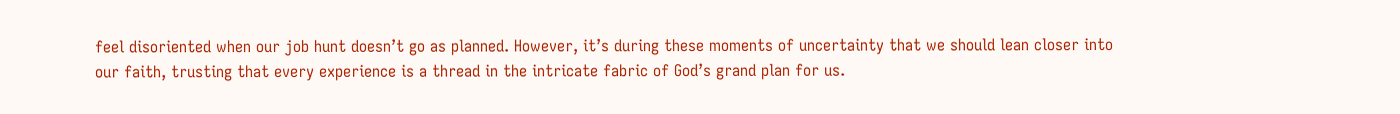feel disoriented when our job hunt doesn’t go as planned. However, it’s during these moments of uncertainty that we should lean closer into our faith, trusting that every experience is a thread in the intricate fabric of God’s grand plan for us.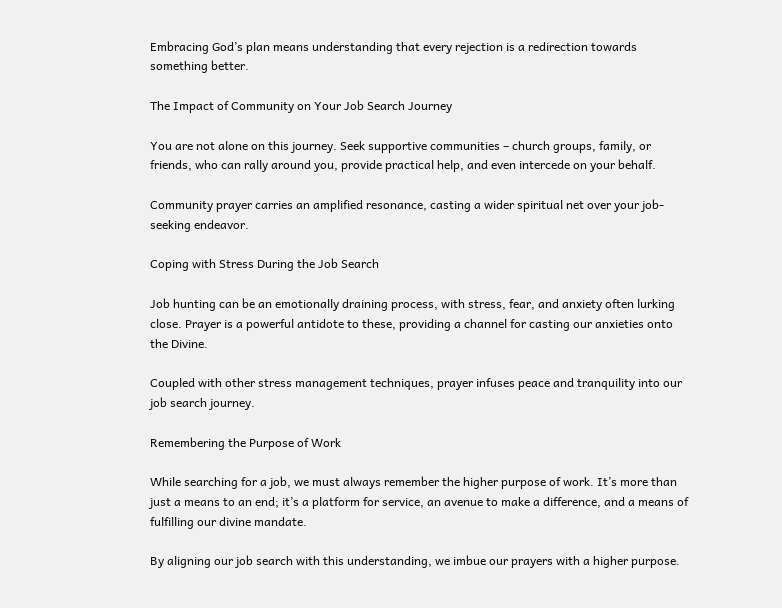Embracing God’s plan means understanding that every rejection is a redirection towards something better.

The Impact of Community on Your Job Search Journey

You are not alone on this journey. Seek supportive communities – church groups, family, or friends, who can rally around you, provide practical help, and even intercede on your behalf.

Community prayer carries an amplified resonance, casting a wider spiritual net over your job-seeking endeavor.

Coping with Stress During the Job Search

Job hunting can be an emotionally draining process, with stress, fear, and anxiety often lurking close. Prayer is a powerful antidote to these, providing a channel for casting our anxieties onto the Divine.

Coupled with other stress management techniques, prayer infuses peace and tranquility into our job search journey.

Remembering the Purpose of Work

While searching for a job, we must always remember the higher purpose of work. It’s more than just a means to an end; it’s a platform for service, an avenue to make a difference, and a means of fulfilling our divine mandate.

By aligning our job search with this understanding, we imbue our prayers with a higher purpose.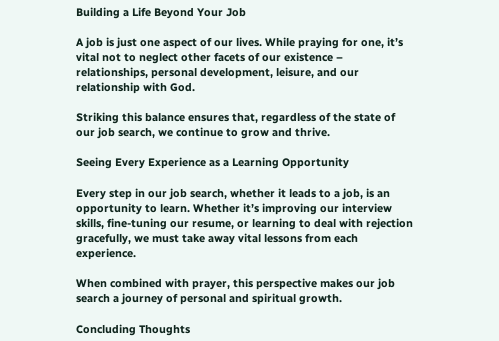Building a Life Beyond Your Job

A job is just one aspect of our lives. While praying for one, it’s vital not to neglect other facets of our existence – relationships, personal development, leisure, and our relationship with God.

Striking this balance ensures that, regardless of the state of our job search, we continue to grow and thrive.

Seeing Every Experience as a Learning Opportunity

Every step in our job search, whether it leads to a job, is an opportunity to learn. Whether it’s improving our interview skills, fine-tuning our resume, or learning to deal with rejection gracefully, we must take away vital lessons from each experience.

When combined with prayer, this perspective makes our job search a journey of personal and spiritual growth.

Concluding Thoughts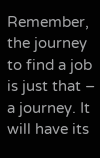Remember, the journey to find a job is just that – a journey. It will have its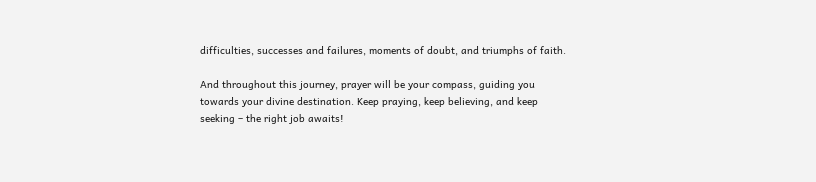difficulties, successes and failures, moments of doubt, and triumphs of faith.

And throughout this journey, prayer will be your compass, guiding you towards your divine destination. Keep praying, keep believing, and keep seeking – the right job awaits!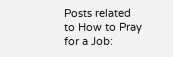Posts related to How to Pray for a Job: